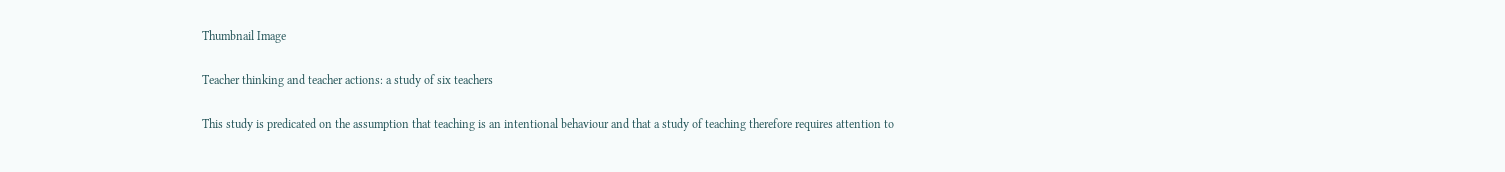Thumbnail Image

Teacher thinking and teacher actions: a study of six teachers

This study is predicated on the assumption that teaching is an intentional behaviour and that a study of teaching therefore requires attention to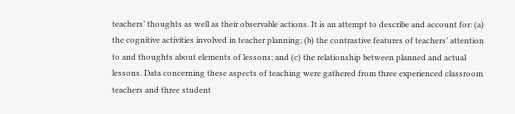teachers’ thoughts as well as their observable actions. It is an attempt to describe and account for: (a) the cognitive activities involved in teacher planning; (b) the contrastive features of teachers’ attention to and thoughts about elements of lessons; and (c) the relationship between planned and actual lessons. Data concerning these aspects of teaching were gathered from three experienced classroom teachers and three student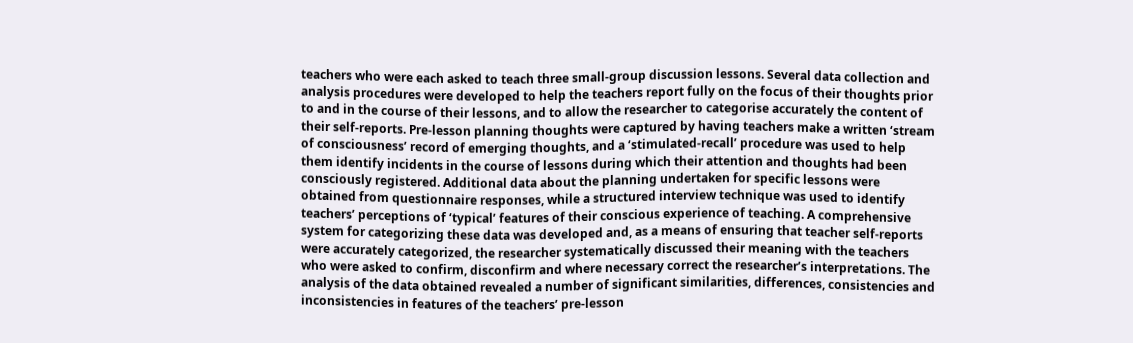teachers who were each asked to teach three small-group discussion lessons. Several data collection and analysis procedures were developed to help the teachers report fully on the focus of their thoughts prior to and in the course of their lessons, and to allow the researcher to categorise accurately the content of their self-reports. Pre-lesson planning thoughts were captured by having teachers make a written ‘stream of consciousness’ record of emerging thoughts, and a ‘stimulated-recall’ procedure was used to help them identify incidents in the course of lessons during which their attention and thoughts had been consciously registered. Additional data about the planning undertaken for specific lessons were obtained from questionnaire responses, while a structured interview technique was used to identify teachers’ perceptions of ‘typical’ features of their conscious experience of teaching. A comprehensive system for categorizing these data was developed and, as a means of ensuring that teacher self-reports were accurately categorized, the researcher systematically discussed their meaning with the teachers who were asked to confirm, disconfirm and where necessary correct the researcher’s interpretations. The analysis of the data obtained revealed a number of significant similarities, differences, consistencies and inconsistencies in features of the teachers’ pre-lesson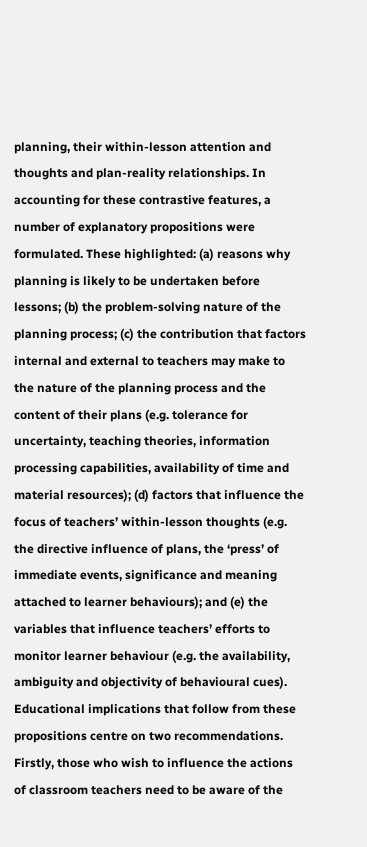planning, their within-lesson attention and thoughts and plan-reality relationships. In accounting for these contrastive features, a number of explanatory propositions were formulated. These highlighted: (a) reasons why planning is likely to be undertaken before lessons; (b) the problem-solving nature of the planning process; (c) the contribution that factors internal and external to teachers may make to the nature of the planning process and the content of their plans (e.g. tolerance for uncertainty, teaching theories, information processing capabilities, availability of time and material resources); (d) factors that influence the focus of teachers’ within-lesson thoughts (e.g. the directive influence of plans, the ‘press’ of immediate events, significance and meaning attached to learner behaviours); and (e) the variables that influence teachers’ efforts to monitor learner behaviour (e.g. the availability, ambiguity and objectivity of behavioural cues). Educational implications that follow from these propositions centre on two recommendations. Firstly, those who wish to influence the actions of classroom teachers need to be aware of the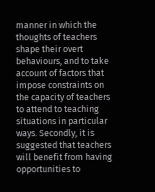manner in which the thoughts of teachers shape their overt behaviours, and to take account of factors that impose constraints on the capacity of teachers to attend to teaching situations in particular ways. Secondly, it is suggested that teachers will benefit from having opportunities to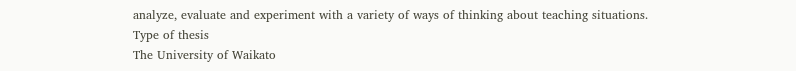analyze, evaluate and experiment with a variety of ways of thinking about teaching situations.
Type of thesis
The University of Waikato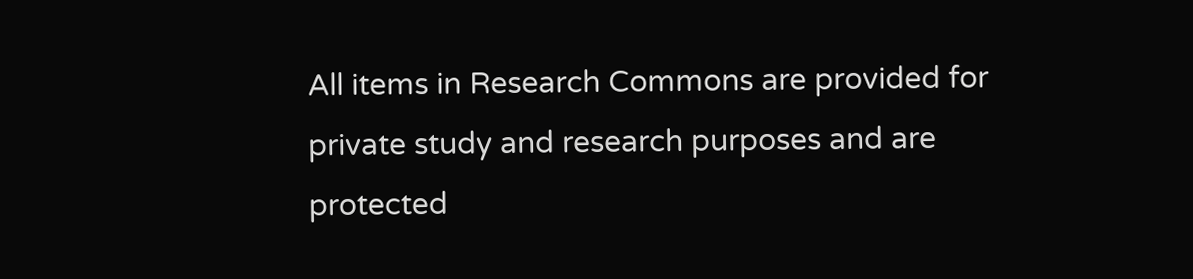All items in Research Commons are provided for private study and research purposes and are protected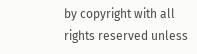by copyright with all rights reserved unless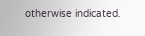otherwise indicated.